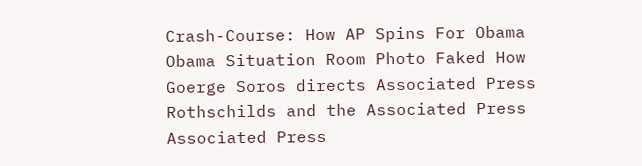Crash-Course: How AP Spins For Obama Obama Situation Room Photo Faked How Goerge Soros directs Associated Press Rothschilds and the Associated Press Associated Press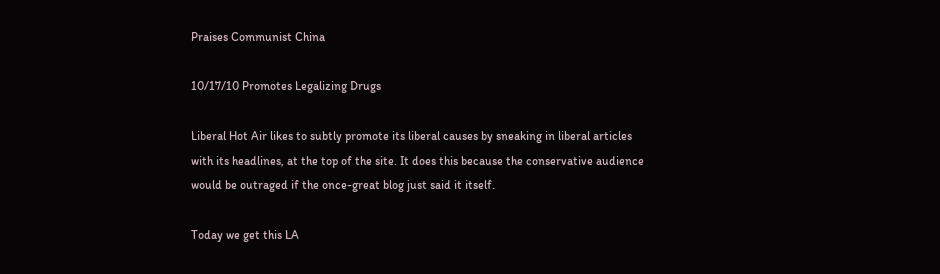Praises Communist China

10/17/10 Promotes Legalizing Drugs

Liberal Hot Air likes to subtly promote its liberal causes by sneaking in liberal articles with its headlines, at the top of the site. It does this because the conservative audience would be outraged if the once-great blog just said it itself.

Today we get this LA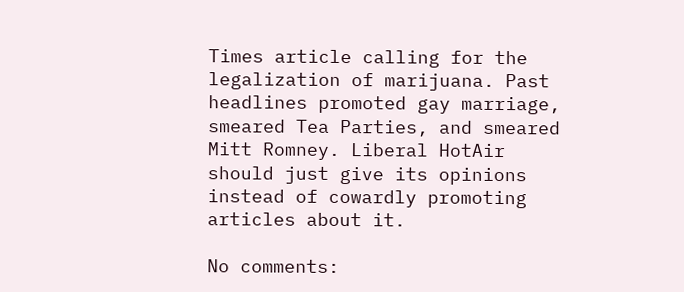Times article calling for the legalization of marijuana. Past headlines promoted gay marriage, smeared Tea Parties, and smeared Mitt Romney. Liberal HotAir should just give its opinions instead of cowardly promoting articles about it.

No comments: